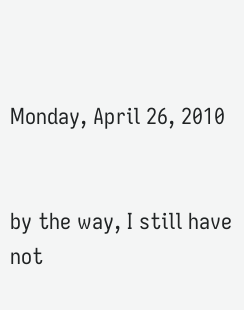Monday, April 26, 2010


by the way, I still have not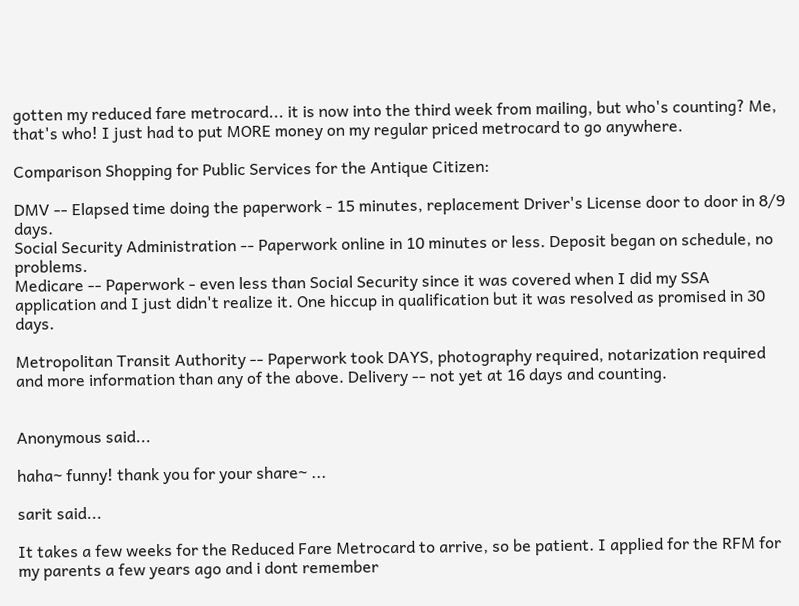gotten my reduced fare metrocard... it is now into the third week from mailing, but who's counting? Me, that's who! I just had to put MORE money on my regular priced metrocard to go anywhere.

Comparison Shopping for Public Services for the Antique Citizen:

DMV -- Elapsed time doing the paperwork - 15 minutes, replacement Driver's License door to door in 8/9 days.
Social Security Administration -- Paperwork online in 10 minutes or less. Deposit began on schedule, no problems.
Medicare -- Paperwork - even less than Social Security since it was covered when I did my SSA application and I just didn't realize it. One hiccup in qualification but it was resolved as promised in 30 days.

Metropolitan Transit Authority -- Paperwork took DAYS, photography required, notarization required and more information than any of the above. Delivery -- not yet at 16 days and counting.


Anonymous said...

haha~ funny! thank you for your share~ ...

sarit said...

It takes a few weeks for the Reduced Fare Metrocard to arrive, so be patient. I applied for the RFM for my parents a few years ago and i dont remember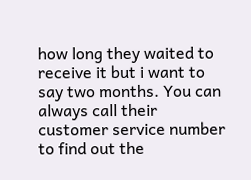how long they waited to receive it but i want to say two months. You can always call their customer service number to find out the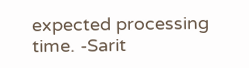expected processing time. -Sarit